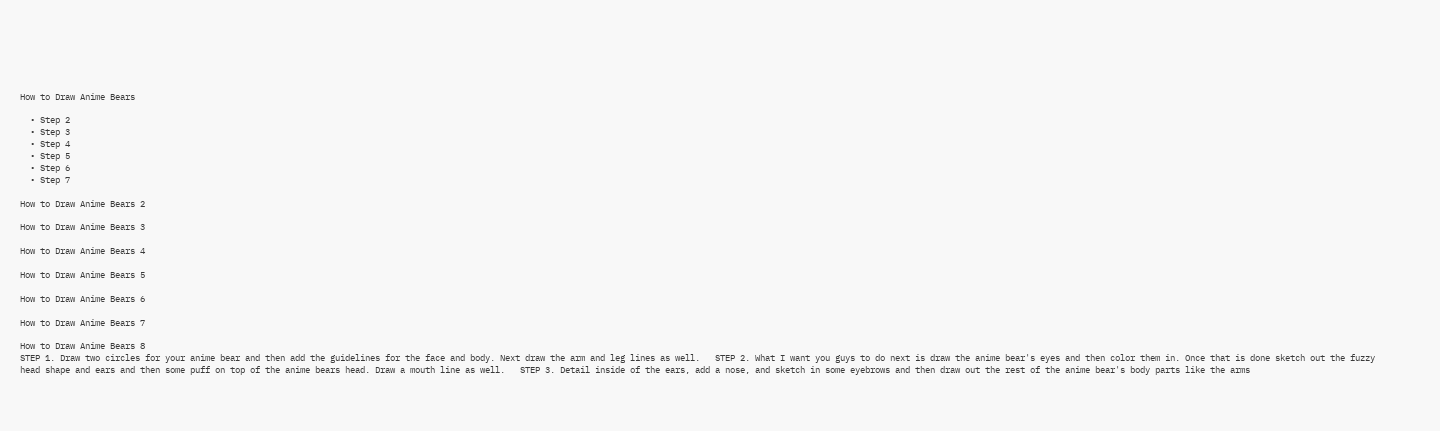How to Draw Anime Bears

  • Step 2
  • Step 3
  • Step 4
  • Step 5
  • Step 6
  • Step 7

How to Draw Anime Bears 2

How to Draw Anime Bears 3

How to Draw Anime Bears 4

How to Draw Anime Bears 5

How to Draw Anime Bears 6

How to Draw Anime Bears 7

How to Draw Anime Bears 8
STEP 1. Draw two circles for your anime bear and then add the guidelines for the face and body. Next draw the arm and leg lines as well.   STEP 2. What I want you guys to do next is draw the anime bear's eyes and then color them in. Once that is done sketch out the fuzzy head shape and ears and then some puff on top of the anime bears head. Draw a mouth line as well.   STEP 3. Detail inside of the ears, add a nose, and sketch in some eyebrows and then draw out the rest of the anime bear's body parts like the arms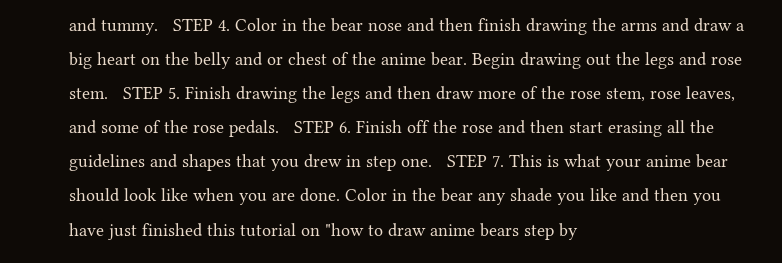and tummy.   STEP 4. Color in the bear nose and then finish drawing the arms and draw a big heart on the belly and or chest of the anime bear. Begin drawing out the legs and rose stem.   STEP 5. Finish drawing the legs and then draw more of the rose stem, rose leaves, and some of the rose pedals.   STEP 6. Finish off the rose and then start erasing all the guidelines and shapes that you drew in step one.   STEP 7. This is what your anime bear should look like when you are done. Color in the bear any shade you like and then you have just finished this tutorial on "how to draw anime bears step by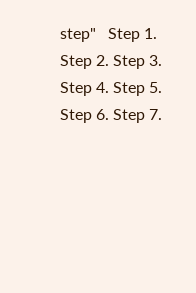step"   Step 1. Step 2. Step 3. Step 4. Step 5. Step 6. Step 7.